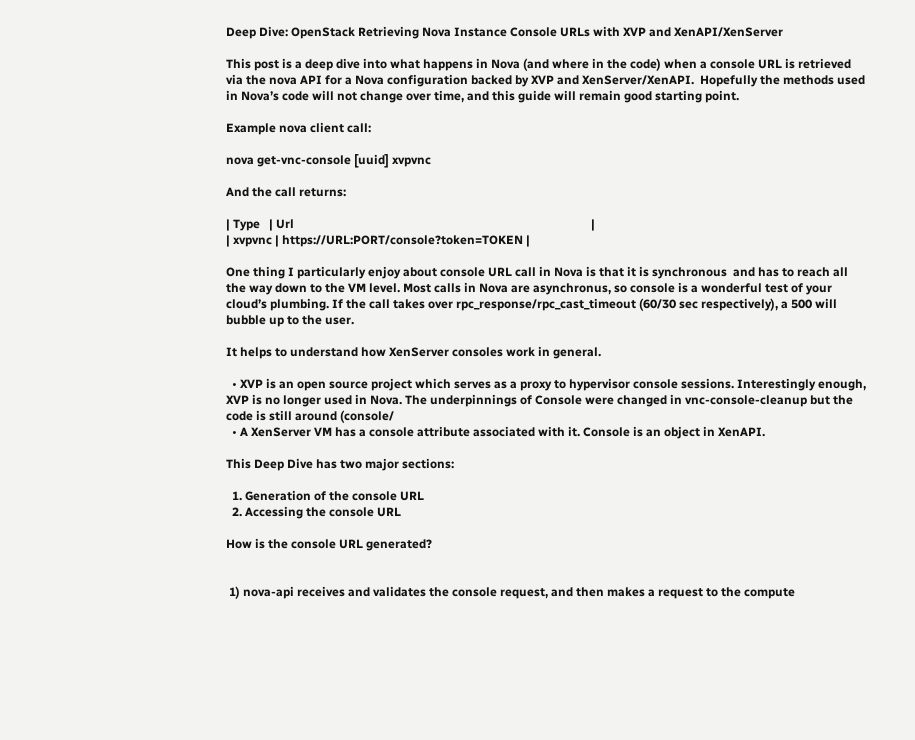Deep Dive: OpenStack Retrieving Nova Instance Console URLs with XVP and XenAPI/XenServer

This post is a deep dive into what happens in Nova (and where in the code) when a console URL is retrieved via the nova API for a Nova configuration backed by XVP and XenServer/XenAPI.  Hopefully the methods used in Nova’s code will not change over time, and this guide will remain good starting point.

Example nova client call:

nova get-vnc-console [uuid] xvpvnc

And the call returns:

| Type   | Url                                                                                                   |
| xvpvnc | https://URL:PORT/console?token=TOKEN |

One thing I particularly enjoy about console URL call in Nova is that it is synchronous  and has to reach all the way down to the VM level. Most calls in Nova are asynchronus, so console is a wonderful test of your cloud’s plumbing. If the call takes over rpc_response/rpc_cast_timeout (60/30 sec respectively), a 500 will bubble up to the user.

It helps to understand how XenServer consoles work in general.

  • XVP is an open source project which serves as a proxy to hypervisor console sessions. Interestingly enough, XVP is no longer used in Nova. The underpinnings of Console were changed in vnc-console-cleanup but the code is still around (console/
  • A XenServer VM has a console attribute associated with it. Console is an object in XenAPI.

This Deep Dive has two major sections:

  1. Generation of the console URL
  2. Accessing the console URL

How is the console URL generated?


 1) nova-api receives and validates the console request, and then makes a request to the compute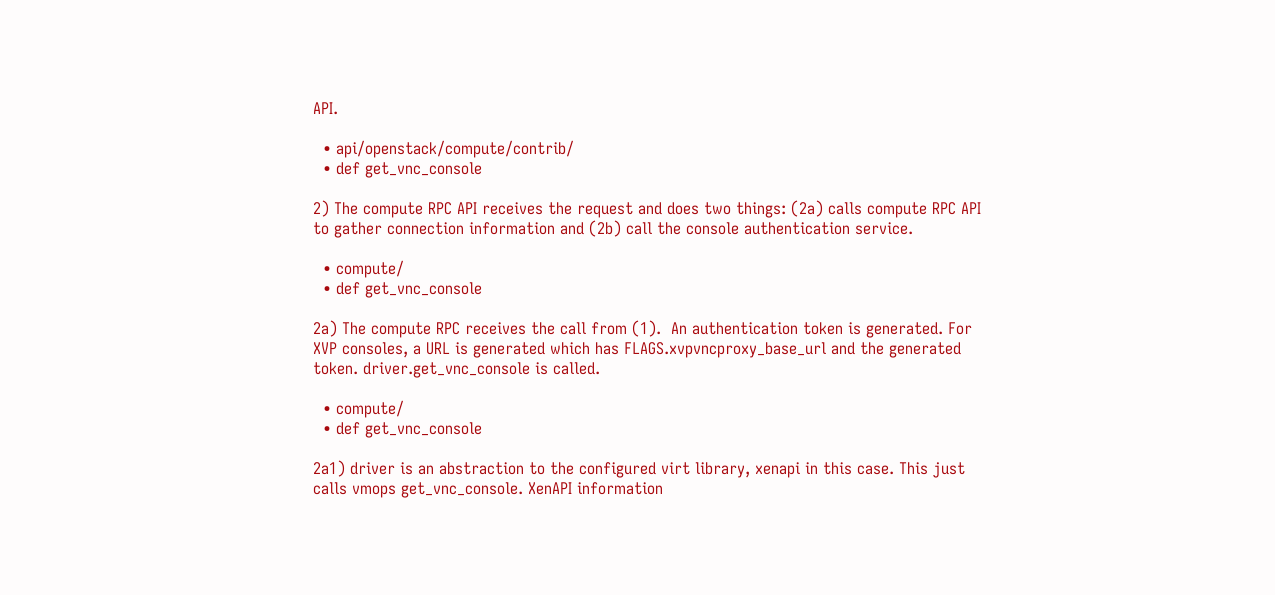API.

  • api/openstack/compute/contrib/
  • def get_vnc_console

2) The compute RPC API receives the request and does two things: (2a) calls compute RPC API to gather connection information and (2b) call the console authentication service.

  • compute/
  • def get_vnc_console

2a) The compute RPC receives the call from (1).  An authentication token is generated. For XVP consoles, a URL is generated which has FLAGS.xvpvncproxy_base_url and the generated token. driver.get_vnc_console is called.

  • compute/
  • def get_vnc_console

2a1) driver is an abstraction to the configured virt library, xenapi in this case. This just calls vmops get_vnc_console. XenAPI information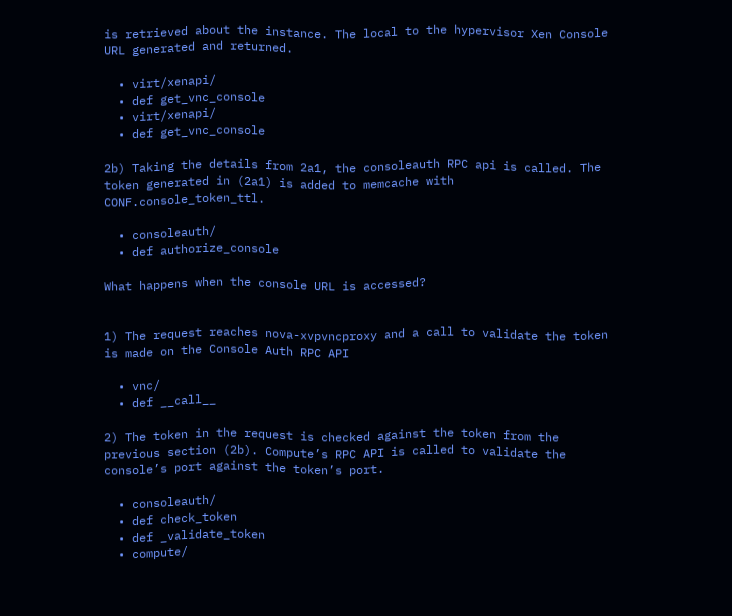is retrieved about the instance. The local to the hypervisor Xen Console URL generated and returned.

  • virt/xenapi/
  • def get_vnc_console
  • virt/xenapi/
  • def get_vnc_console

2b) Taking the details from 2a1, the consoleauth RPC api is called. The token generated in (2a1) is added to memcache with CONF.console_token_ttl.

  • consoleauth/
  • def authorize_console

What happens when the console URL is accessed?


1) The request reaches nova-xvpvncproxy and a call to validate the token is made on the Console Auth RPC API

  • vnc/
  • def __call__

2) The token in the request is checked against the token from the previous section (2b). Compute’s RPC API is called to validate the console’s port against the token’s port.

  • consoleauth/
  • def check_token
  • def _validate_token
  • compute/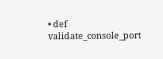• def validate_console_port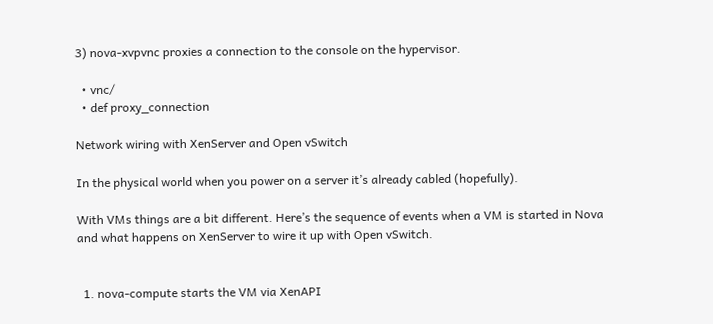3) nova-xvpvnc proxies a connection to the console on the hypervisor.

  • vnc/
  • def proxy_connection

Network wiring with XenServer and Open vSwitch

In the physical world when you power on a server it’s already cabled (hopefully).

With VMs things are a bit different. Here’s the sequence of events when a VM is started in Nova and what happens on XenServer to wire it up with Open vSwitch.


  1. nova-compute starts the VM via XenAPI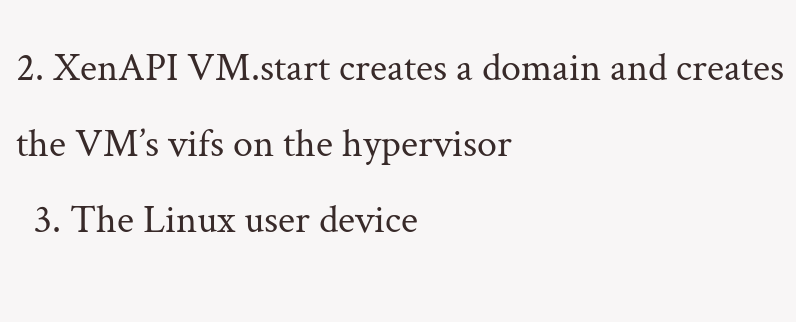2. XenAPI VM.start creates a domain and creates the VM’s vifs on the hypervisor
  3. The Linux user device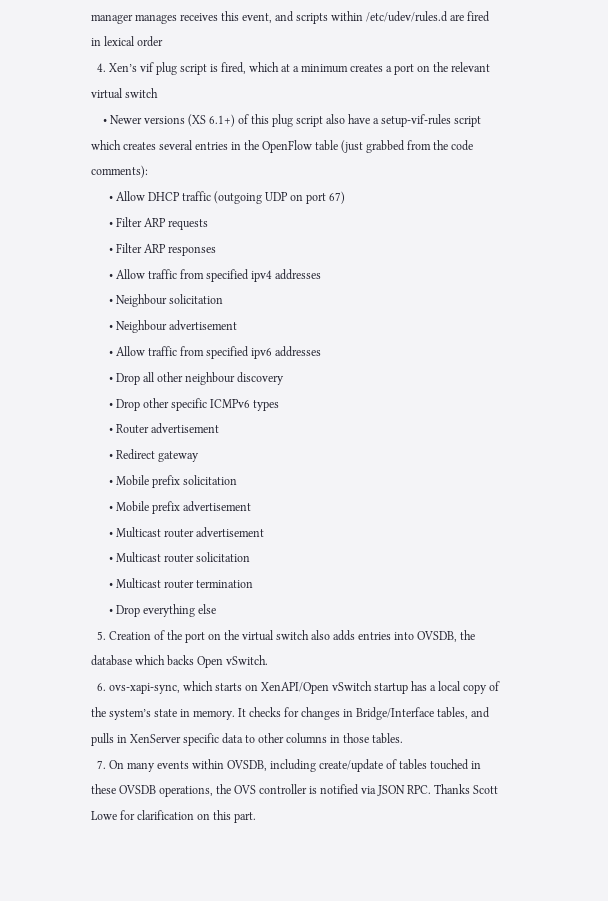manager manages receives this event, and scripts within /etc/udev/rules.d are fired in lexical order
  4. Xen’s vif plug script is fired, which at a minimum creates a port on the relevant virtual switch
    • Newer versions (XS 6.1+) of this plug script also have a setup-vif-rules script which creates several entries in the OpenFlow table (just grabbed from the code comments):
      • Allow DHCP traffic (outgoing UDP on port 67)
      • Filter ARP requests
      • Filter ARP responses
      • Allow traffic from specified ipv4 addresses
      • Neighbour solicitation
      • Neighbour advertisement
      • Allow traffic from specified ipv6 addresses
      • Drop all other neighbour discovery
      • Drop other specific ICMPv6 types
      • Router advertisement
      • Redirect gateway
      • Mobile prefix solicitation
      • Mobile prefix advertisement
      • Multicast router advertisement
      • Multicast router solicitation
      • Multicast router termination
      • Drop everything else
  5. Creation of the port on the virtual switch also adds entries into OVSDB, the database which backs Open vSwitch.
  6. ovs-xapi-sync, which starts on XenAPI/Open vSwitch startup has a local copy of the system’s state in memory. It checks for changes in Bridge/Interface tables, and pulls in XenServer specific data to other columns in those tables.
  7. On many events within OVSDB, including create/update of tables touched in these OVSDB operations, the OVS controller is notified via JSON RPC. Thanks Scott Lowe for clarification on this part.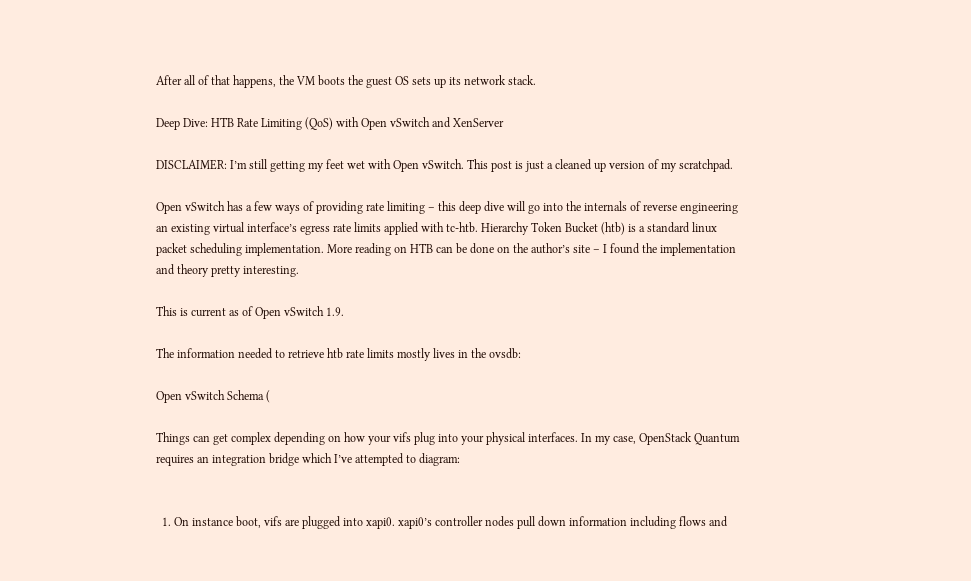After all of that happens, the VM boots the guest OS sets up its network stack.

Deep Dive: HTB Rate Limiting (QoS) with Open vSwitch and XenServer

DISCLAIMER: I’m still getting my feet wet with Open vSwitch. This post is just a cleaned up version of my scratchpad.

Open vSwitch has a few ways of providing rate limiting – this deep dive will go into the internals of reverse engineering an existing virtual interface’s egress rate limits applied with tc-htb. Hierarchy Token Bucket (htb) is a standard linux packet scheduling implementation. More reading on HTB can be done on the author’s site – I found the implementation and theory pretty interesting.

This is current as of Open vSwitch 1.9.

The information needed to retrieve htb rate limits mostly lives in the ovsdb:

Open vSwitch Schema (

Things can get complex depending on how your vifs plug into your physical interfaces. In my case, OpenStack Quantum requires an integration bridge which I’ve attempted to diagram:


  1. On instance boot, vifs are plugged into xapi0. xapi0’s controller nodes pull down information including flows and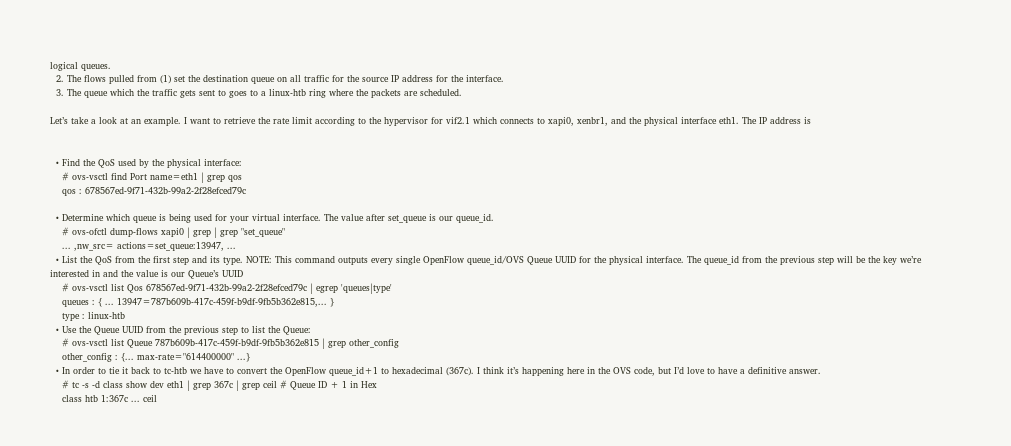logical queues.
  2. The flows pulled from (1) set the destination queue on all traffic for the source IP address for the interface.
  3. The queue which the traffic gets sent to goes to a linux-htb ring where the packets are scheduled.

Let’s take a look at an example. I want to retrieve the rate limit according to the hypervisor for vif2.1 which connects to xapi0, xenbr1, and the physical interface eth1. The IP address is


  • Find the QoS used by the physical interface:
    # ovs-vsctl find Port name=eth1 | grep qos
    qos : 678567ed-9f71-432b-99a2-2f28efced79c

  • Determine which queue is being used for your virtual interface. The value after set_queue is our queue_id.
    # ovs-ofctl dump-flows xapi0 | grep | grep "set_queue"
    ... ,nw_src= actions=set_queue:13947, ...
  • List the QoS from the first step and its type. NOTE: This command outputs every single OpenFlow queue_id/OVS Queue UUID for the physical interface. The queue_id from the previous step will be the key we’re interested in and the value is our Queue’s UUID
    # ovs-vsctl list Qos 678567ed-9f71-432b-99a2-2f28efced79c | egrep 'queues|type'
    queues : { ... 13947=787b609b-417c-459f-b9df-9fb5b362e815,... }
    type : linux-htb
  • Use the Queue UUID from the previous step to list the Queue:
    # ovs-vsctl list Queue 787b609b-417c-459f-b9df-9fb5b362e815 | grep other_config
    other_config : {... max-rate="614400000" ...}
  • In order to tie it back to tc-htb we have to convert the OpenFlow queue_id+1 to hexadecimal (367c). I think it’s happening here in the OVS code, but I’d love to have a definitive answer.
    # tc -s -d class show dev eth1 | grep 367c | grep ceil # Queue ID + 1 in Hex
    class htb 1:367c ... ceil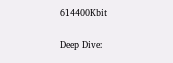614400Kbit

Deep Dive: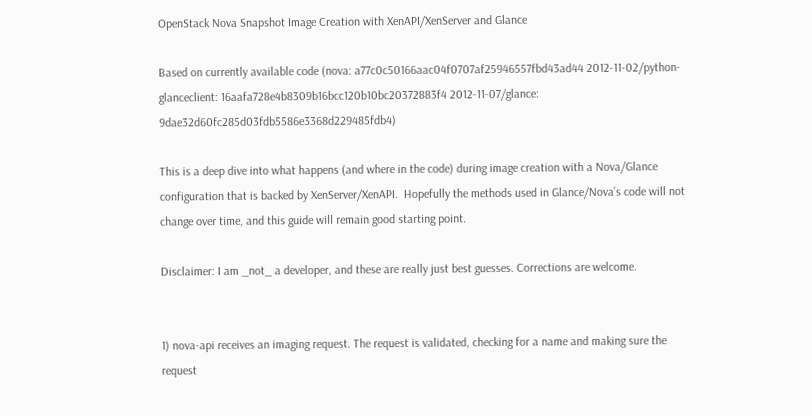OpenStack Nova Snapshot Image Creation with XenAPI/XenServer and Glance

Based on currently available code (nova: a77c0c50166aac04f0707af25946557fbd43ad44 2012-11-02/python-glanceclient: 16aafa728e4b8309b16bcc120b10bc20372883f4 2012-11-07/glance: 9dae32d60fc285d03fdb5586e3368d229485fdb4)

This is a deep dive into what happens (and where in the code) during image creation with a Nova/Glance configuration that is backed by XenServer/XenAPI.  Hopefully the methods used in Glance/Nova’s code will not change over time, and this guide will remain good starting point.

Disclaimer: I am _not_ a developer, and these are really just best guesses. Corrections are welcome.


1) nova-api receives an imaging request. The request is validated, checking for a name and making sure the request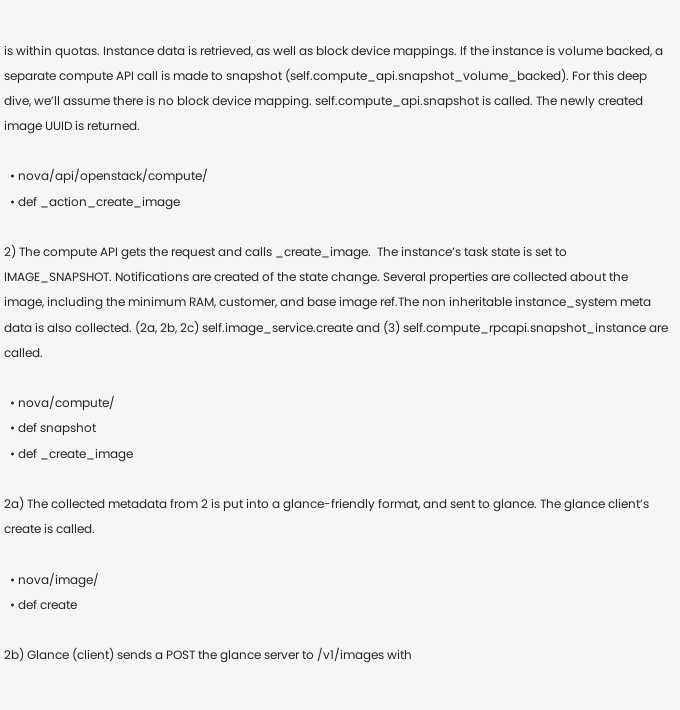is within quotas. Instance data is retrieved, as well as block device mappings. If the instance is volume backed, a separate compute API call is made to snapshot (self.compute_api.snapshot_volume_backed). For this deep dive, we’ll assume there is no block device mapping. self.compute_api.snapshot is called. The newly created image UUID is returned.

  • nova/api/openstack/compute/
  • def _action_create_image

2) The compute API gets the request and calls _create_image.  The instance’s task state is set to IMAGE_SNAPSHOT. Notifications are created of the state change. Several properties are collected about the image, including the minimum RAM, customer, and base image ref.The non inheritable instance_system meta data is also collected. (2a, 2b, 2c) self.image_service.create and (3) self.compute_rpcapi.snapshot_instance are called.

  • nova/compute/
  • def snapshot
  • def _create_image

2a) The collected metadata from 2 is put into a glance-friendly format, and sent to glance. The glance client’s create is called.

  • nova/image/
  • def create

2b) Glance (client) sends a POST the glance server to /v1/images with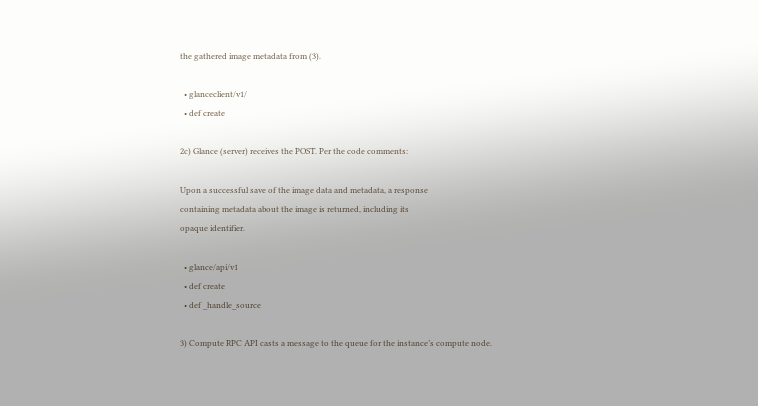the gathered image metadata from (3).

  • glanceclient/v1/
  • def create

2c) Glance (server) receives the POST. Per the code comments:

Upon a successful save of the image data and metadata, a response
containing metadata about the image is returned, including its
opaque identifier.

  • glance/api/v1
  • def create
  • def _handle_source

3) Compute RPC API casts a message to the queue for the instance’s compute node.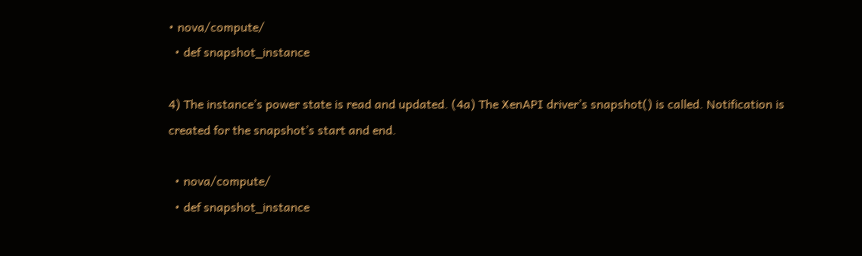• nova/compute/
  • def snapshot_instance

4) The instance’s power state is read and updated. (4a) The XenAPI driver’s snapshot() is called. Notification is created for the snapshot’s start and end.

  • nova/compute/
  • def snapshot_instance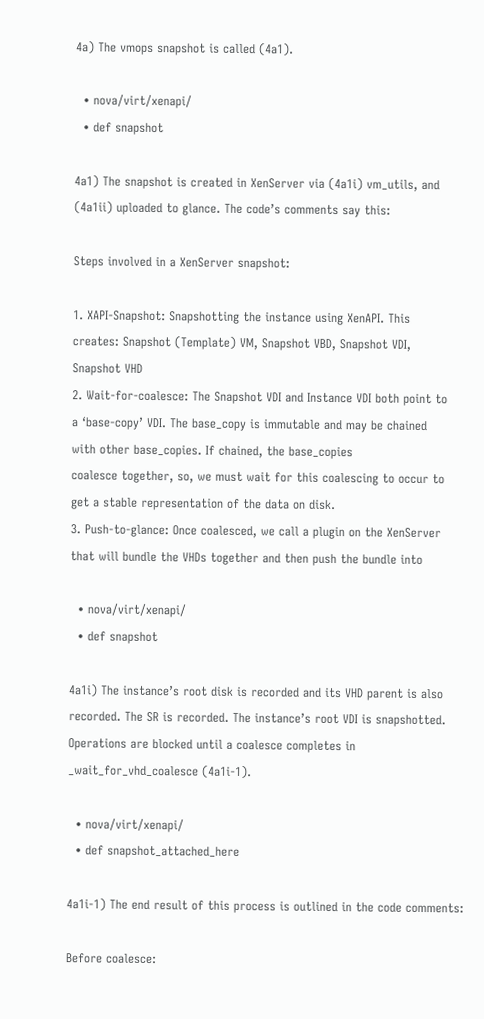4a) The vmops snapshot is called (4a1).

  • nova/virt/xenapi/
  • def snapshot

4a1) The snapshot is created in XenServer via (4a1i) vm_utils, and (4a1ii) uploaded to glance. The code’s comments say this:

Steps involved in a XenServer snapshot:

1. XAPI-Snapshot: Snapshotting the instance using XenAPI. This
creates: Snapshot (Template) VM, Snapshot VBD, Snapshot VDI,
Snapshot VHD
2. Wait-for-coalesce: The Snapshot VDI and Instance VDI both point to
a ‘base-copy’ VDI. The base_copy is immutable and may be chained
with other base_copies. If chained, the base_copies
coalesce together, so, we must wait for this coalescing to occur to
get a stable representation of the data on disk.
3. Push-to-glance: Once coalesced, we call a plugin on the XenServer
that will bundle the VHDs together and then push the bundle into

  • nova/virt/xenapi/
  • def snapshot

4a1i) The instance’s root disk is recorded and its VHD parent is also recorded. The SR is recorded. The instance’s root VDI is snapshotted. Operations are blocked until a coalesce completes in _wait_for_vhd_coalesce (4a1i-1).

  • nova/virt/xenapi/
  • def snapshot_attached_here

4a1i-1) The end result of this process is outlined in the code comments:

Before coalesce: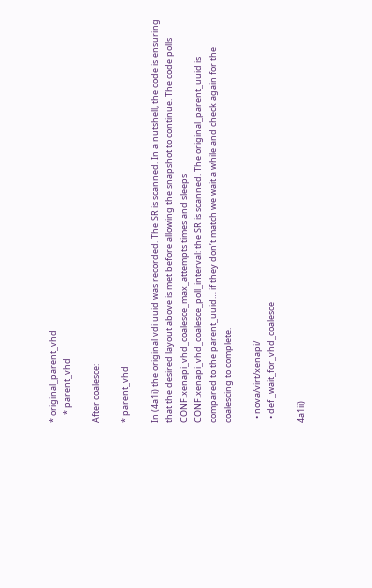* original_parent_vhd
    * parent_vhd

After coalesce:

* parent_vhd

In (4a1i) the original vdi uuid was recorded. The SR is scanned. In a nutshell, the code is ensuring that the desired layout above is met before allowing the snapshot to continue. The code polls CONF.xenapi_vhd_coalesce_max_attempts times and sleeps CONF.xenapi_vhd_coalesce_poll_interval: the SR is scanned. The original_parent_uuid is compared to the parent_uuid… if they don’t match we wait a while and check again for the coalescing to complete.

  • nova/virt/xenapi/
  • def _wait_for_vhd_coalesce

4a1ii)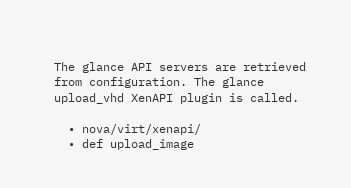The glance API servers are retrieved from configuration. The glance upload_vhd XenAPI plugin is called.

  • nova/virt/xenapi/
  • def upload_image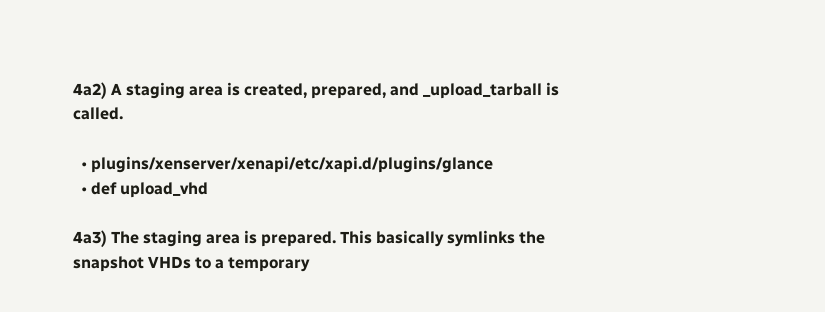4a2) A staging area is created, prepared, and _upload_tarball is called.

  • plugins/xenserver/xenapi/etc/xapi.d/plugins/glance
  • def upload_vhd

4a3) The staging area is prepared. This basically symlinks the snapshot VHDs to a temporary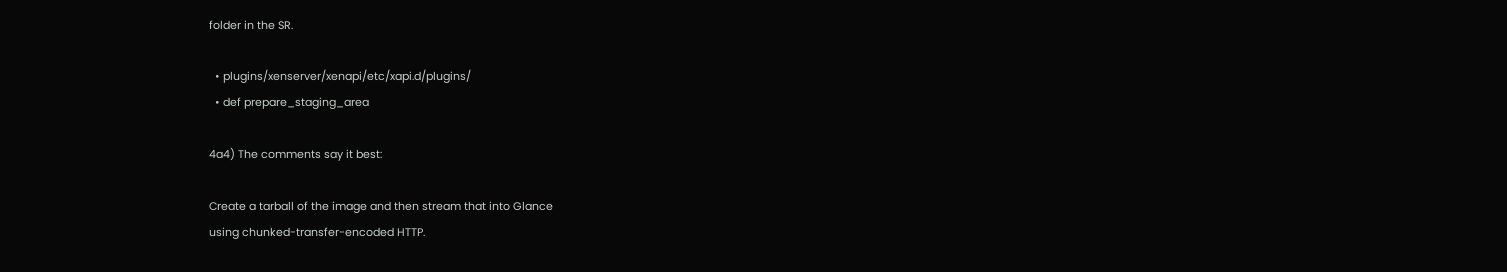folder in the SR.

  • plugins/xenserver/xenapi/etc/xapi.d/plugins/
  • def prepare_staging_area

4a4) The comments say it best:

Create a tarball of the image and then stream that into Glance
using chunked-transfer-encoded HTTP.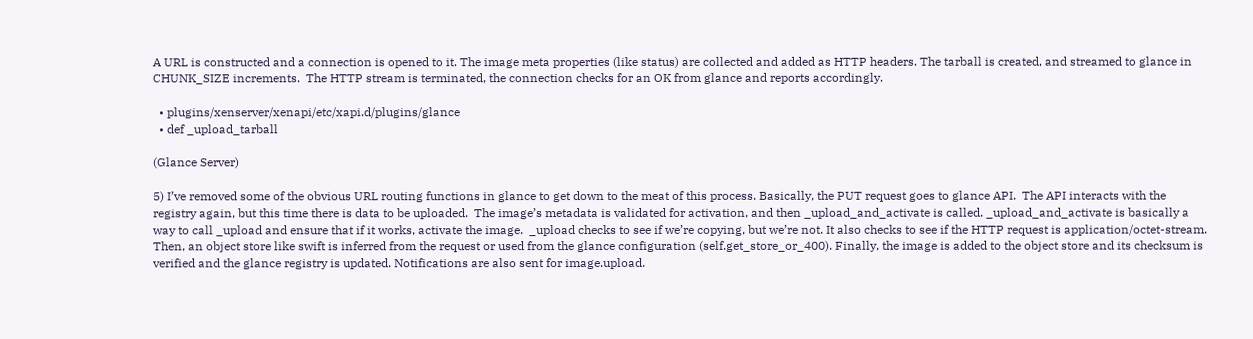A URL is constructed and a connection is opened to it. The image meta properties (like status) are collected and added as HTTP headers. The tarball is created, and streamed to glance in CHUNK_SIZE increments.  The HTTP stream is terminated, the connection checks for an OK from glance and reports accordingly.

  • plugins/xenserver/xenapi/etc/xapi.d/plugins/glance
  • def _upload_tarball

(Glance Server)

5) I’ve removed some of the obvious URL routing functions in glance to get down to the meat of this process. Basically, the PUT request goes to glance API.  The API interacts with the registry again, but this time there is data to be uploaded.  The image’s metadata is validated for activation, and then _upload_and_activate is called. _upload_and_activate is basically a way to call _upload and ensure that if it works, activate the image.  _upload checks to see if we’re copying, but we’re not. It also checks to see if the HTTP request is application/octet-stream. Then, an object store like swift is inferred from the request or used from the glance configuration (self.get_store_or_400). Finally, the image is added to the object store and its checksum is verified and the glance registry is updated. Notifications are also sent for image.upload.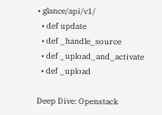• glance/api/v1/
  • def update
  • def _handle_source
  • def _upload_and_activate
  • def _upload

Deep Dive: Openstack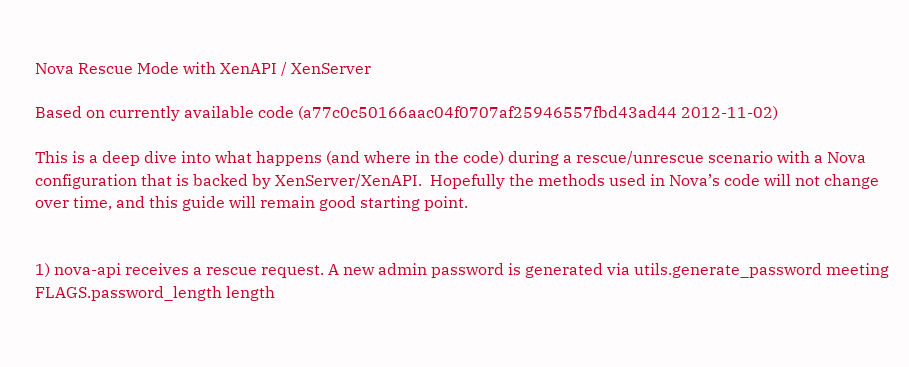Nova Rescue Mode with XenAPI / XenServer

Based on currently available code (a77c0c50166aac04f0707af25946557fbd43ad44 2012-11-02)

This is a deep dive into what happens (and where in the code) during a rescue/unrescue scenario with a Nova configuration that is backed by XenServer/XenAPI.  Hopefully the methods used in Nova’s code will not change over time, and this guide will remain good starting point.


1) nova-api receives a rescue request. A new admin password is generated via utils.generate_password meeting FLAGS.password_length length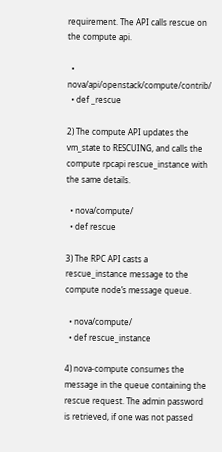requirement. The API calls rescue on the compute api.

  • nova/api/openstack/compute/contrib/
  • def _rescue

2) The compute API updates the vm_state to RESCUING, and calls the compute rpcapi rescue_instance with the same details.

  • nova/compute/
  • def rescue

3) The RPC API casts a rescue_instance message to the compute node’s message queue.

  • nova/compute/
  • def rescue_instance

4) nova-compute consumes the message in the queue containing the rescue request. The admin password is retrieved, if one was not passed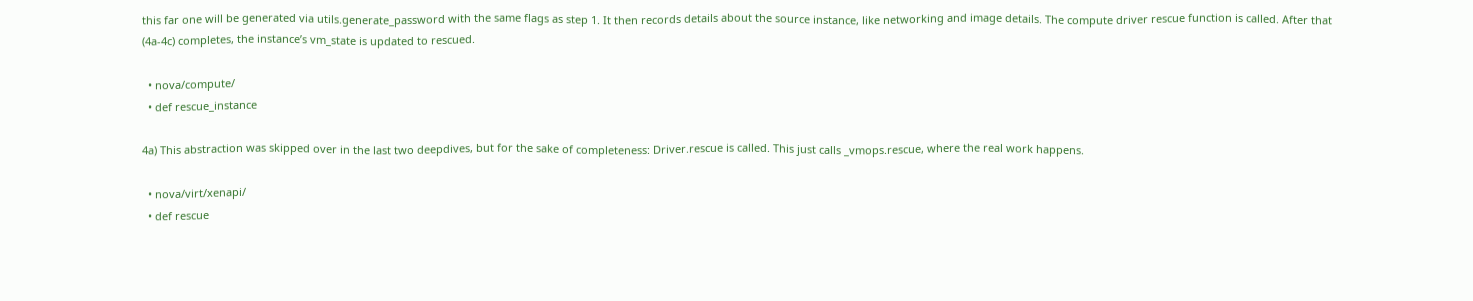this far one will be generated via utils.generate_password with the same flags as step 1. It then records details about the source instance, like networking and image details. The compute driver rescue function is called. After that (4a-4c) completes, the instance’s vm_state is updated to rescued.

  • nova/compute/
  • def rescue_instance

4a) This abstraction was skipped over in the last two deepdives, but for the sake of completeness: Driver.rescue is called. This just calls _vmops.rescue, where the real work happens.

  • nova/virt/xenapi/
  • def rescue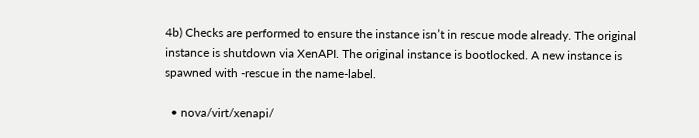4b) Checks are performed to ensure the instance isn’t in rescue mode already. The original instance is shutdown via XenAPI. The original instance is bootlocked. A new instance is spawned with -rescue in the name-label.

  • nova/virt/xenapi/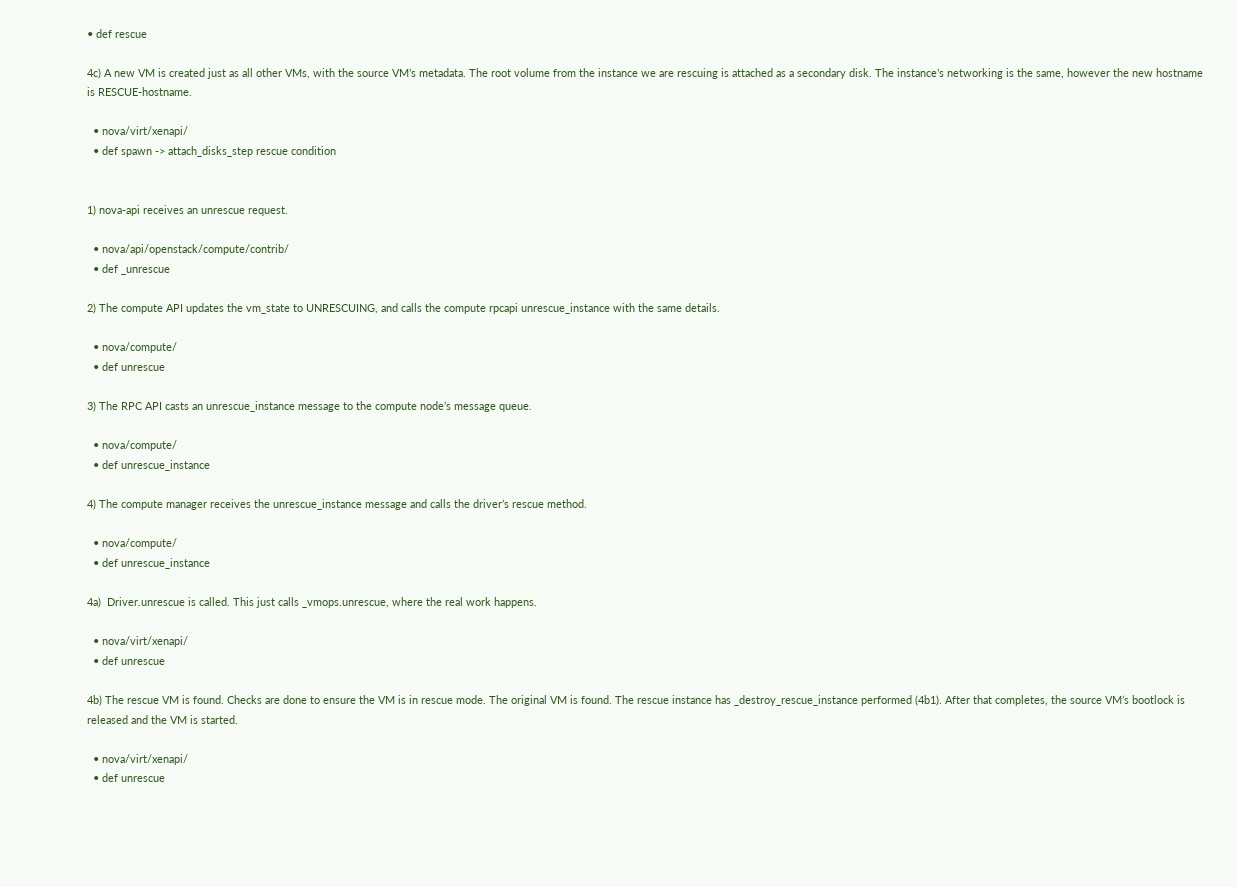• def rescue

4c) A new VM is created just as all other VMs, with the source VM’s metadata. The root volume from the instance we are rescuing is attached as a secondary disk. The instance’s networking is the same, however the new hostname is RESCUE-hostname.

  • nova/virt/xenapi/
  • def spawn -> attach_disks_step rescue condition


1) nova-api receives an unrescue request.

  • nova/api/openstack/compute/contrib/
  • def _unrescue

2) The compute API updates the vm_state to UNRESCUING, and calls the compute rpcapi unrescue_instance with the same details.

  • nova/compute/
  • def unrescue

3) The RPC API casts an unrescue_instance message to the compute node’s message queue.

  • nova/compute/
  • def unrescue_instance

4) The compute manager receives the unrescue_instance message and calls the driver’s rescue method.

  • nova/compute/
  • def unrescue_instance

4a)  Driver.unrescue is called. This just calls _vmops.unrescue, where the real work happens.

  • nova/virt/xenapi/
  • def unrescue

4b) The rescue VM is found. Checks are done to ensure the VM is in rescue mode. The original VM is found. The rescue instance has _destroy_rescue_instance performed (4b1). After that completes, the source VM’s bootlock is released and the VM is started.

  • nova/virt/xenapi/
  • def unrescue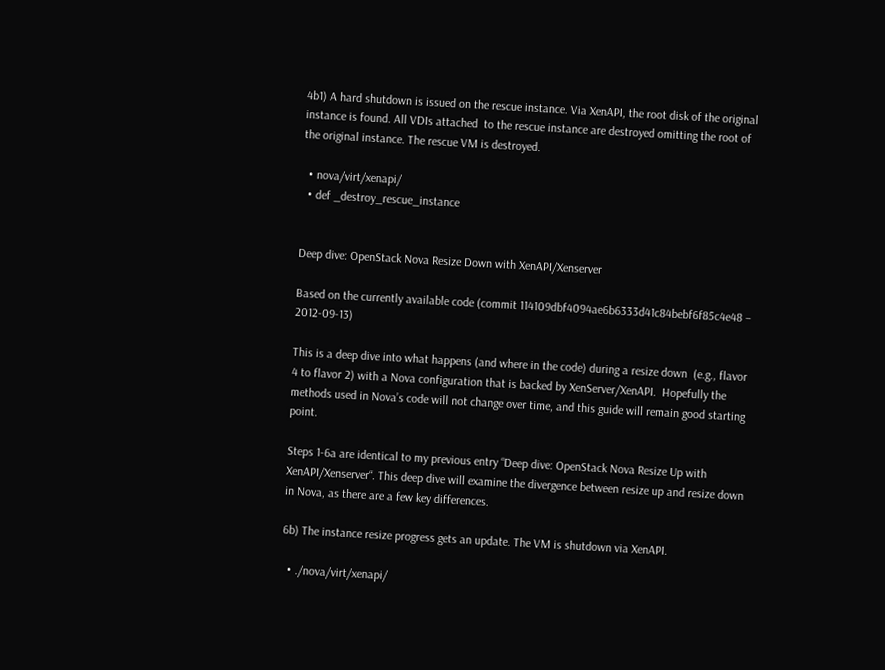4b1) A hard shutdown is issued on the rescue instance. Via XenAPI, the root disk of the original instance is found. All VDIs attached  to the rescue instance are destroyed omitting the root of the original instance. The rescue VM is destroyed.

  • nova/virt/xenapi/
  • def _destroy_rescue_instance


Deep dive: OpenStack Nova Resize Down with XenAPI/Xenserver

Based on the currently available code (commit 114109dbf4094ae6b6333d41c84bebf6f85c4e48 – 2012-09-13)

This is a deep dive into what happens (and where in the code) during a resize down  (e.g., flavor 4 to flavor 2) with a Nova configuration that is backed by XenServer/XenAPI.  Hopefully the methods used in Nova’s code will not change over time, and this guide will remain good starting point.

Steps 1-6a are identical to my previous entry “Deep dive: OpenStack Nova Resize Up with XenAPI/Xenserver“. This deep dive will examine the divergence between resize up and resize down in Nova, as there are a few key differences.

6b) The instance resize progress gets an update. The VM is shutdown via XenAPI.

  • ./nova/virt/xenapi/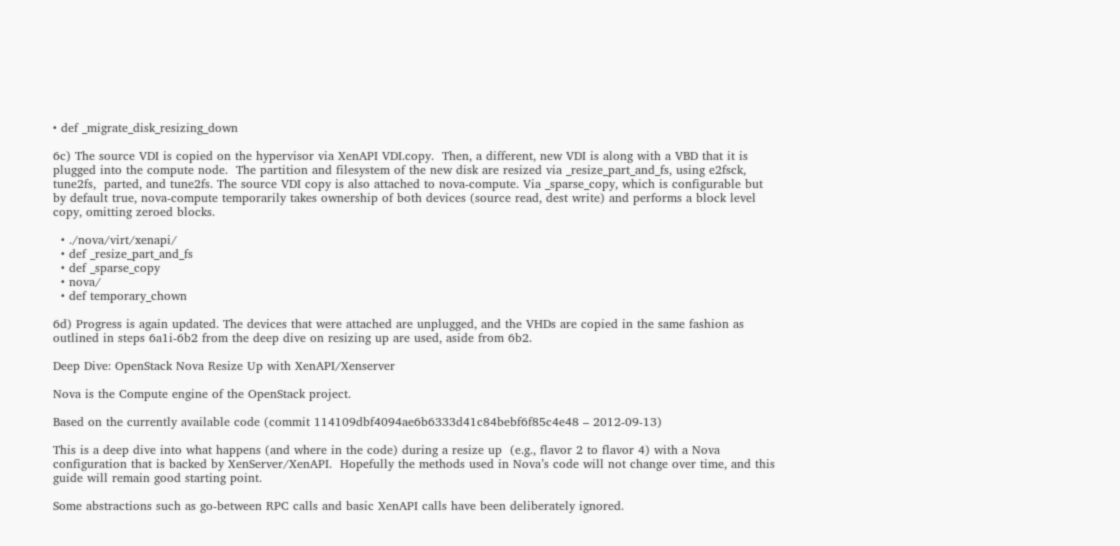• def _migrate_disk_resizing_down

6c) The source VDI is copied on the hypervisor via XenAPI VDI.copy.  Then, a different, new VDI is along with a VBD that it is plugged into the compute node.  The partition and filesystem of the new disk are resized via _resize_part_and_fs, using e2fsck, tune2fs,  parted, and tune2fs. The source VDI copy is also attached to nova-compute. Via _sparse_copy, which is configurable but by default true, nova-compute temporarily takes ownership of both devices (source read, dest write) and performs a block level copy, omitting zeroed blocks.

  • ./nova/virt/xenapi/
  • def _resize_part_and_fs
  • def _sparse_copy
  • nova/
  • def temporary_chown

6d) Progress is again updated. The devices that were attached are unplugged, and the VHDs are copied in the same fashion as outlined in steps 6a1i-6b2 from the deep dive on resizing up are used, aside from 6b2.

Deep Dive: OpenStack Nova Resize Up with XenAPI/Xenserver

Nova is the Compute engine of the OpenStack project.

Based on the currently available code (commit 114109dbf4094ae6b6333d41c84bebf6f85c4e48 – 2012-09-13)

This is a deep dive into what happens (and where in the code) during a resize up  (e.g., flavor 2 to flavor 4) with a Nova configuration that is backed by XenServer/XenAPI.  Hopefully the methods used in Nova’s code will not change over time, and this guide will remain good starting point.

Some abstractions such as go-between RPC calls and basic XenAPI calls have been deliberately ignored.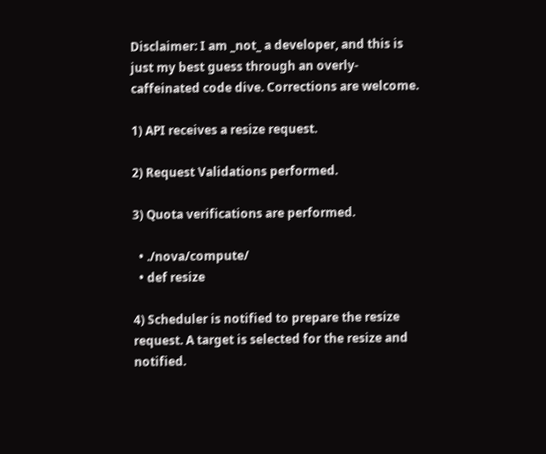Disclaimer: I am _not_ a developer, and this is just my best guess through an overly-caffeinated code dive. Corrections are welcome.

1) API receives a resize request.

2) Request Validations performed.

3) Quota verifications are performed.

  • ./nova/compute/
  • def resize

4) Scheduler is notified to prepare the resize request. A target is selected for the resize and notified.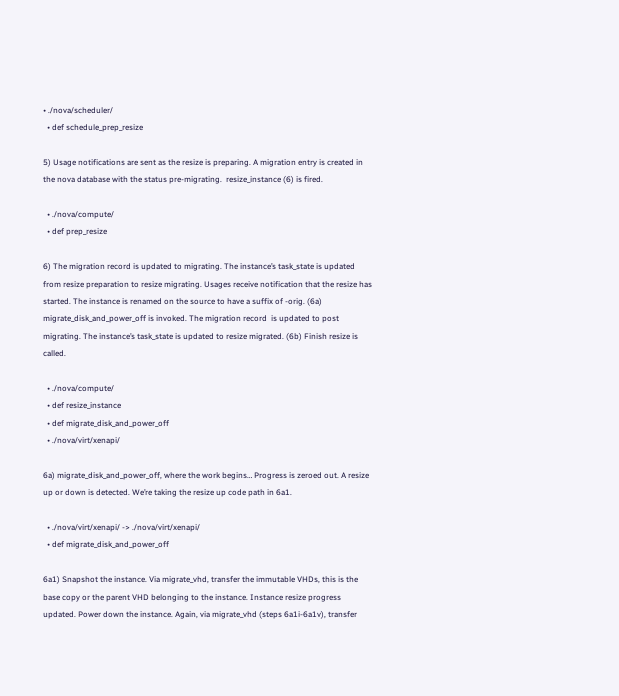• ./nova/scheduler/
  • def schedule_prep_resize

5) Usage notifications are sent as the resize is preparing. A migration entry is created in the nova database with the status pre-migrating.  resize_instance (6) is fired.

  • ./nova/compute/
  • def prep_resize

6) The migration record is updated to migrating. The instance’s task_state is updated from resize preparation to resize migrating. Usages receive notification that the resize has started. The instance is renamed on the source to have a suffix of -orig. (6a) migrate_disk_and_power_off is invoked. The migration record  is updated to post migrating. The instance’s task_state is updated to resize migrated. (6b) Finish resize is called.

  • ./nova/compute/
  • def resize_instance
  • def migrate_disk_and_power_off
  • ./nova/virt/xenapi/

6a) migrate_disk_and_power_off, where the work begins… Progress is zeroed out. A resize up or down is detected. We’re taking the resize up code path in 6a1.

  • ./nova/virt/xenapi/ -> ./nova/virt/xenapi/
  • def migrate_disk_and_power_off

6a1) Snapshot the instance. Via migrate_vhd, transfer the immutable VHDs, this is the base copy or the parent VHD belonging to the instance. Instance resize progress updated. Power down the instance. Again, via migrate_vhd (steps 6a1i-6a1v), transfer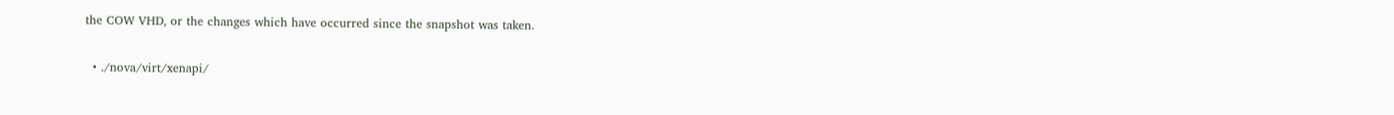the COW VHD, or the changes which have occurred since the snapshot was taken.

  • ./nova/virt/xenapi/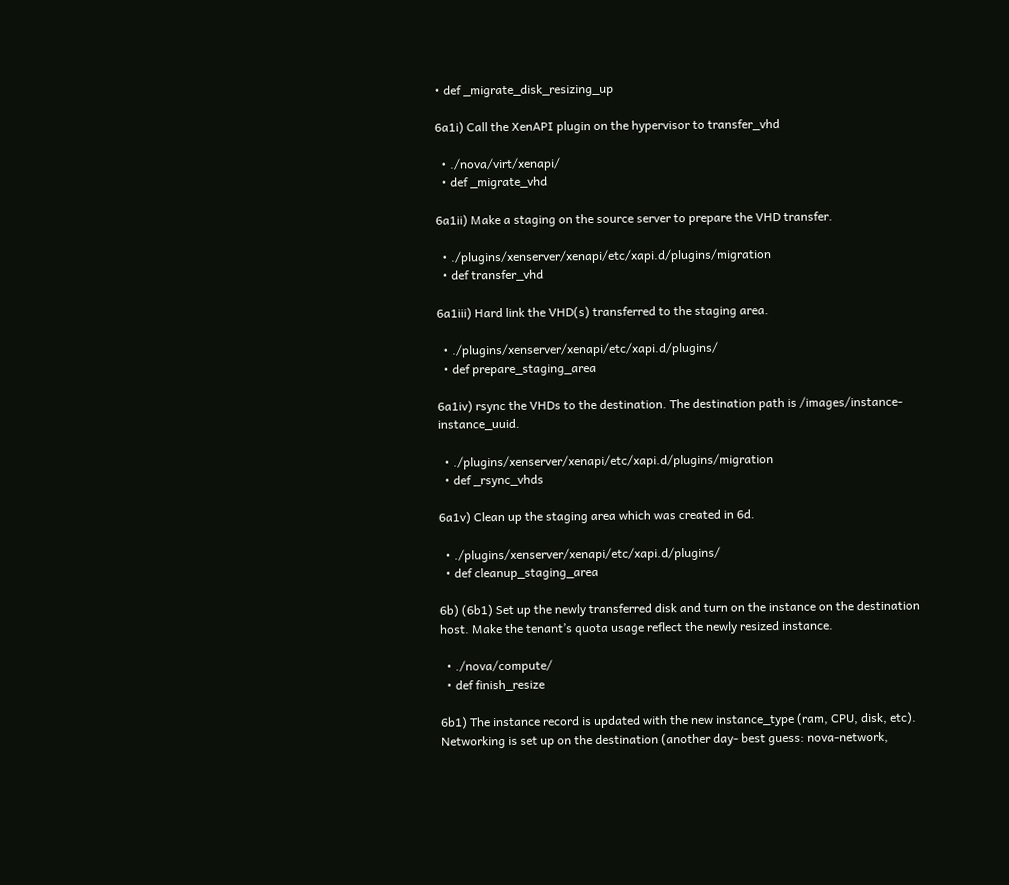• def _migrate_disk_resizing_up

6a1i) Call the XenAPI plugin on the hypervisor to transfer_vhd

  • ./nova/virt/xenapi/
  • def _migrate_vhd

6a1ii) Make a staging on the source server to prepare the VHD transfer.

  • ./plugins/xenserver/xenapi/etc/xapi.d/plugins/migration
  • def transfer_vhd

6a1iii) Hard link the VHD(s) transferred to the staging area.

  • ./plugins/xenserver/xenapi/etc/xapi.d/plugins/
  • def prepare_staging_area

6a1iv) rsync the VHDs to the destination. The destination path is /images/instance-instance_uuid.

  • ./plugins/xenserver/xenapi/etc/xapi.d/plugins/migration
  • def _rsync_vhds

6a1v) Clean up the staging area which was created in 6d.

  • ./plugins/xenserver/xenapi/etc/xapi.d/plugins/
  • def cleanup_staging_area

6b) (6b1) Set up the newly transferred disk and turn on the instance on the destination host. Make the tenant’s quota usage reflect the newly resized instance.

  • ./nova/compute/
  • def finish_resize

6b1) The instance record is updated with the new instance_type (ram, CPU, disk, etc). Networking is set up on the destination (another day- best guess: nova-network,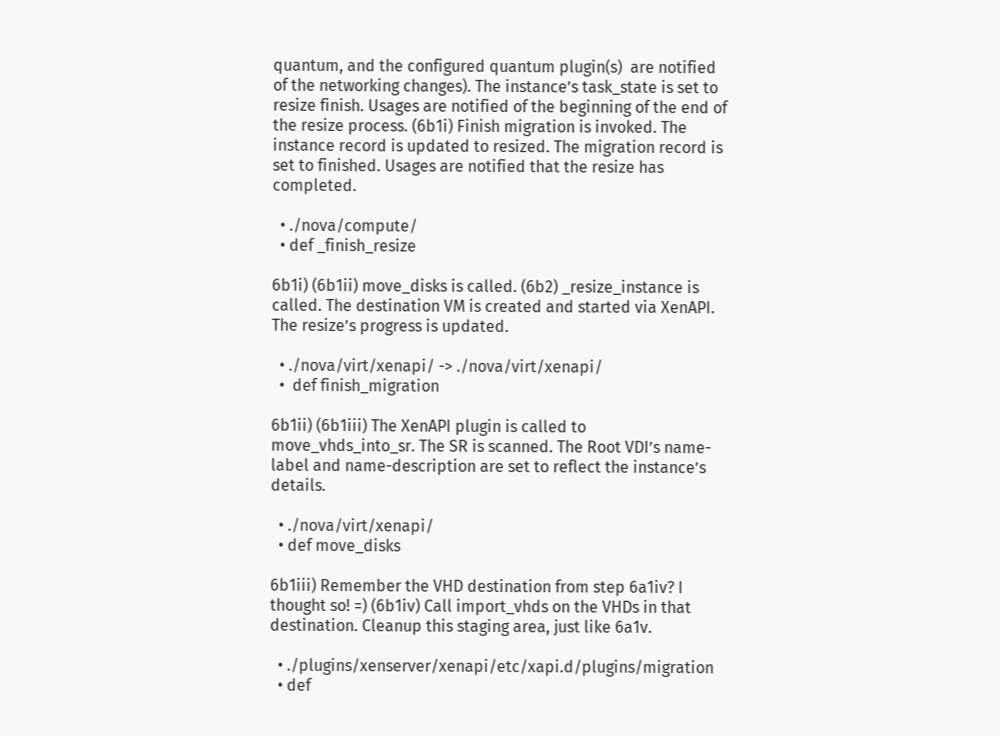quantum, and the configured quantum plugin(s)  are notified of the networking changes). The instance’s task_state is set to resize finish. Usages are notified of the beginning of the end of the resize process. (6b1i) Finish migration is invoked. The instance record is updated to resized. The migration record is set to finished. Usages are notified that the resize has completed.

  • ./nova/compute/
  • def _finish_resize

6b1i) (6b1ii) move_disks is called. (6b2) _resize_instance is called. The destination VM is created and started via XenAPI. The resize’s progress is updated.

  • ./nova/virt/xenapi/ -> ./nova/virt/xenapi/
  •  def finish_migration

6b1ii) (6b1iii) The XenAPI plugin is called to move_vhds_into_sr. The SR is scanned. The Root VDI’s name-label and name-description are set to reflect the instance’s details.

  • ./nova/virt/xenapi/
  • def move_disks

6b1iii) Remember the VHD destination from step 6a1iv? I thought so! =) (6b1iv) Call import_vhds on the VHDs in that destination. Cleanup this staging area, just like 6a1v.

  • ./plugins/xenserver/xenapi/etc/xapi.d/plugins/migration
  • def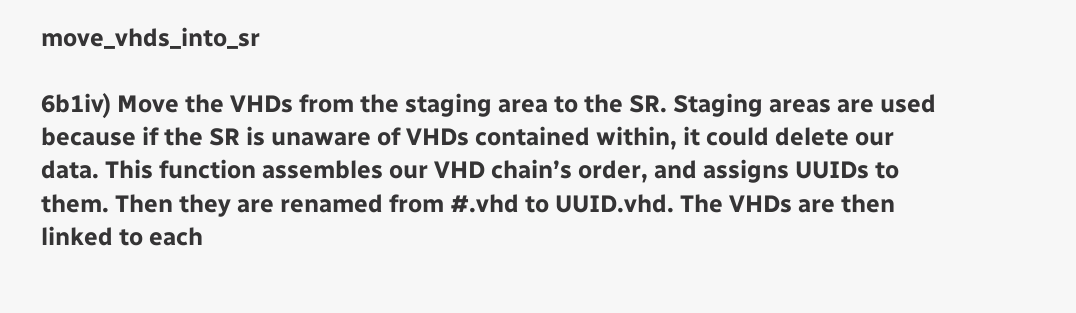move_vhds_into_sr

6b1iv) Move the VHDs from the staging area to the SR. Staging areas are used because if the SR is unaware of VHDs contained within, it could delete our data. This function assembles our VHD chain’s order, and assigns UUIDs to them. Then they are renamed from #.vhd to UUID.vhd. The VHDs are then linked to each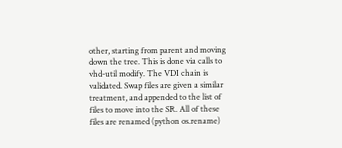other, starting from parent and moving down the tree. This is done via calls to vhd-util modify. The VDI chain is validated. Swap files are given a similar treatment, and appended to the list of files to move into the SR. All of these files are renamed (python os.rename)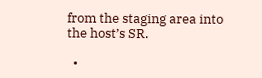from the staging area into the host’s SR.

  •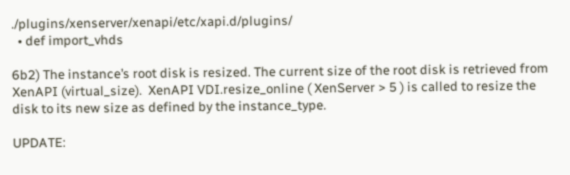./plugins/xenserver/xenapi/etc/xapi.d/plugins/
  • def import_vhds

6b2) The instance’s root disk is resized. The current size of the root disk is retrieved from XenAPI (virtual_size).  XenAPI VDI.resize_online ( XenServer > 5 ) is called to resize the disk to its new size as defined by the instance_type.

UPDATE: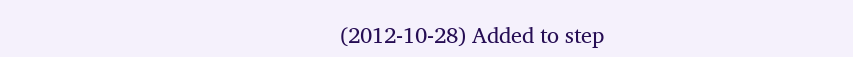(2012-10-28) Added to step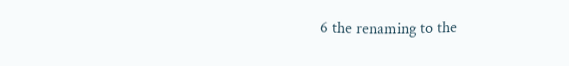6 the renaming to the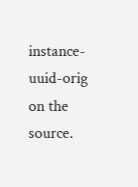instance-uuid-orig on the source.